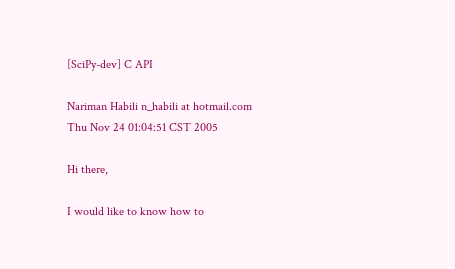[SciPy-dev] C API

Nariman Habili n_habili at hotmail.com
Thu Nov 24 01:04:51 CST 2005

Hi there,

I would like to know how to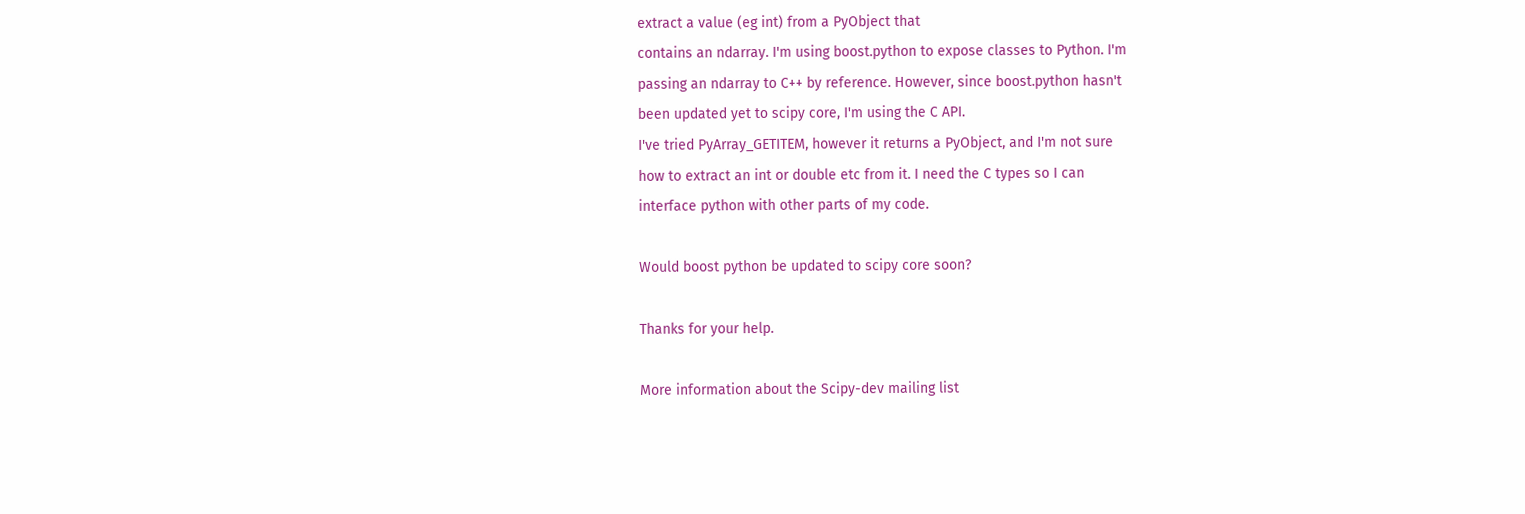extract a value (eg int) from a PyObject that
contains an ndarray. I'm using boost.python to expose classes to Python. I'm
passing an ndarray to C++ by reference. However, since boost.python hasn't
been updated yet to scipy core, I'm using the C API.
I've tried PyArray_GETITEM, however it returns a PyObject, and I'm not sure
how to extract an int or double etc from it. I need the C types so I can
interface python with other parts of my code.

Would boost python be updated to scipy core soon?

Thanks for your help.

More information about the Scipy-dev mailing list